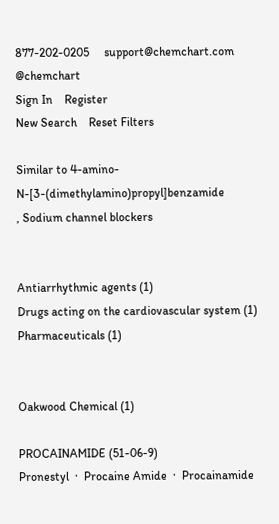877-202-0205     support@chemchart.com     @chemchart
Sign In    Register
New Search    Reset Filters

Similar to 4-amino-N-[3-(dimethylamino)propyl]benzamide
, Sodium channel blockers


Antiarrhythmic agents (1)
Drugs acting on the cardiovascular system (1)
Pharmaceuticals (1)


Oakwood Chemical (1)

PROCAINAMIDE (51-06-9)
Pronestyl  ·  Procaine Amide  ·  Procainamide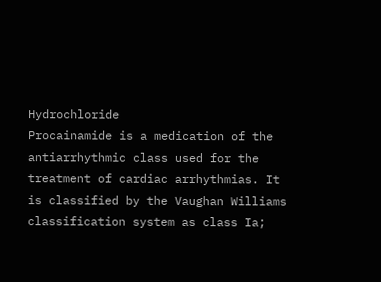Hydrochloride
Procainamide is a medication of the antiarrhythmic class used for the treatment of cardiac arrhythmias. It is classified by the Vaughan Williams classification system as class Ia;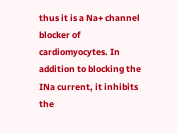thus it is a Na+ channel blocker of cardiomyocytes. In addition to blocking the INa current, it inhibits the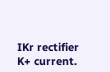IKr rectifier K+ current.